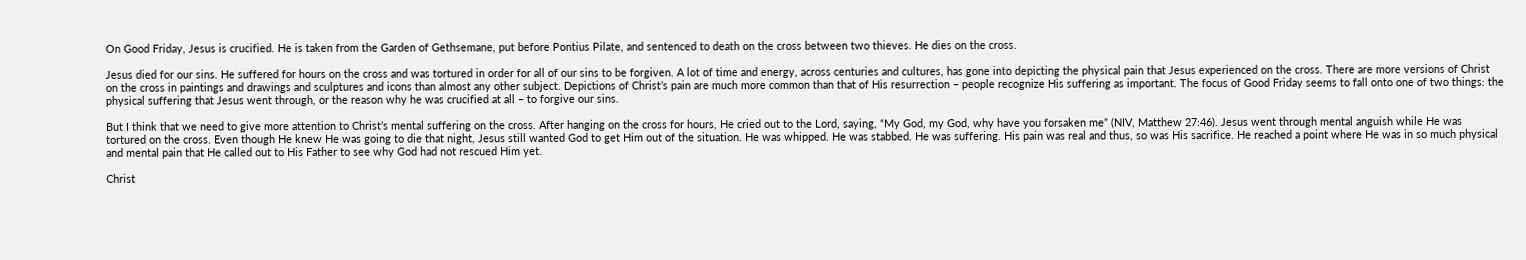On Good Friday, Jesus is crucified. He is taken from the Garden of Gethsemane, put before Pontius Pilate, and sentenced to death on the cross between two thieves. He dies on the cross.

Jesus died for our sins. He suffered for hours on the cross and was tortured in order for all of our sins to be forgiven. A lot of time and energy, across centuries and cultures, has gone into depicting the physical pain that Jesus experienced on the cross. There are more versions of Christ on the cross in paintings and drawings and sculptures and icons than almost any other subject. Depictions of Christ’s pain are much more common than that of His resurrection – people recognize His suffering as important. The focus of Good Friday seems to fall onto one of two things: the physical suffering that Jesus went through, or the reason why he was crucified at all – to forgive our sins.

But I think that we need to give more attention to Christ’s mental suffering on the cross. After hanging on the cross for hours, He cried out to the Lord, saying, “My God, my God, why have you forsaken me” (NIV, Matthew 27:46). Jesus went through mental anguish while He was tortured on the cross. Even though He knew He was going to die that night, Jesus still wanted God to get Him out of the situation. He was whipped. He was stabbed. He was suffering. His pain was real and thus, so was His sacrifice. He reached a point where He was in so much physical and mental pain that He called out to His Father to see why God had not rescued Him yet.

Christ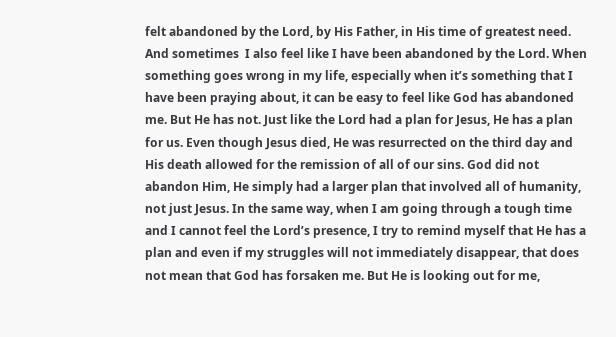felt abandoned by the Lord, by His Father, in His time of greatest need. And sometimes  I also feel like I have been abandoned by the Lord. When something goes wrong in my life, especially when it’s something that I have been praying about, it can be easy to feel like God has abandoned me. But He has not. Just like the Lord had a plan for Jesus, He has a plan for us. Even though Jesus died, He was resurrected on the third day and His death allowed for the remission of all of our sins. God did not abandon Him, He simply had a larger plan that involved all of humanity, not just Jesus. In the same way, when I am going through a tough time and I cannot feel the Lord’s presence, I try to remind myself that He has a plan and even if my struggles will not immediately disappear, that does not mean that God has forsaken me. But He is looking out for me,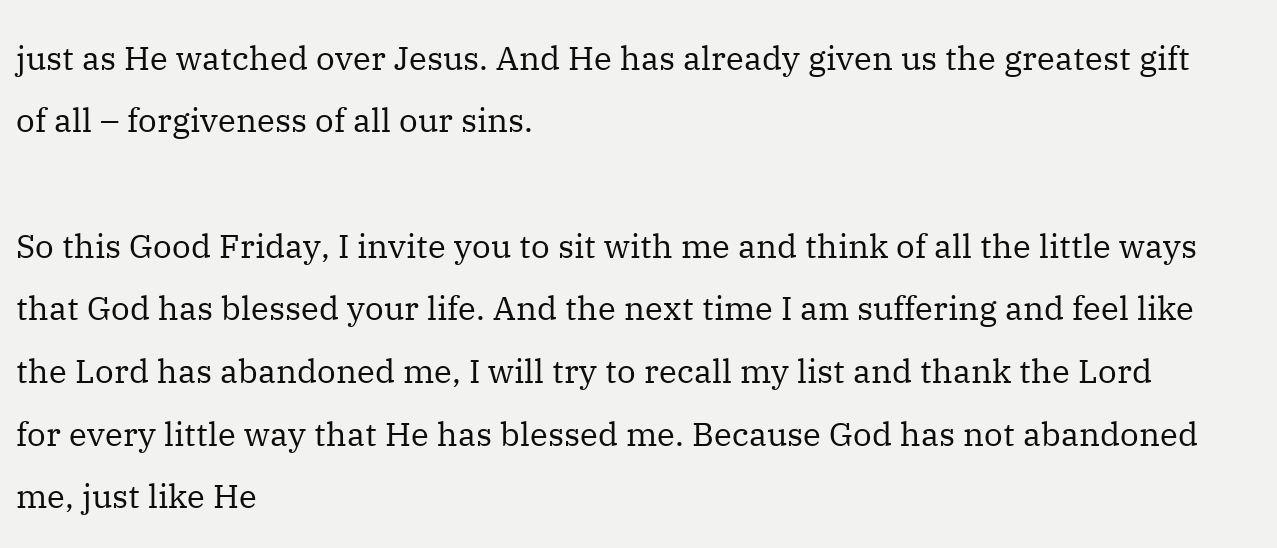just as He watched over Jesus. And He has already given us the greatest gift of all – forgiveness of all our sins.

So this Good Friday, I invite you to sit with me and think of all the little ways that God has blessed your life. And the next time I am suffering and feel like the Lord has abandoned me, I will try to recall my list and thank the Lord for every little way that He has blessed me. Because God has not abandoned me, just like He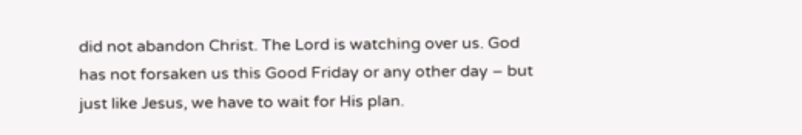did not abandon Christ. The Lord is watching over us. God has not forsaken us this Good Friday or any other day – but just like Jesus, we have to wait for His plan.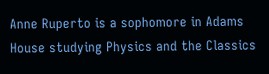Anne Ruperto is a sophomore in Adams House studying Physics and the Classics